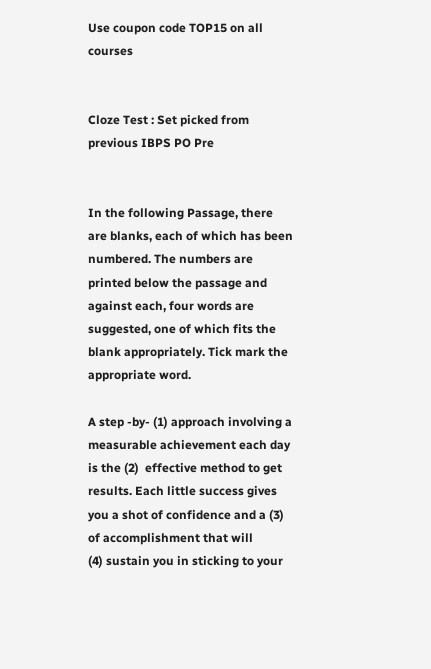Use coupon code TOP15 on all courses


Cloze Test : Set picked from previous IBPS PO Pre


In the following Passage, there are blanks, each of which has been numbered. The numbers are printed below the passage and against each, four words are suggested, one of which fits the blank appropriately. Tick mark the appropriate word.

A step -by- (1) approach involving a measurable achievement each day is the (2)  effective method to get results. Each little success gives you a shot of confidence and a (3)  of accomplishment that will
(4) sustain you in sticking to your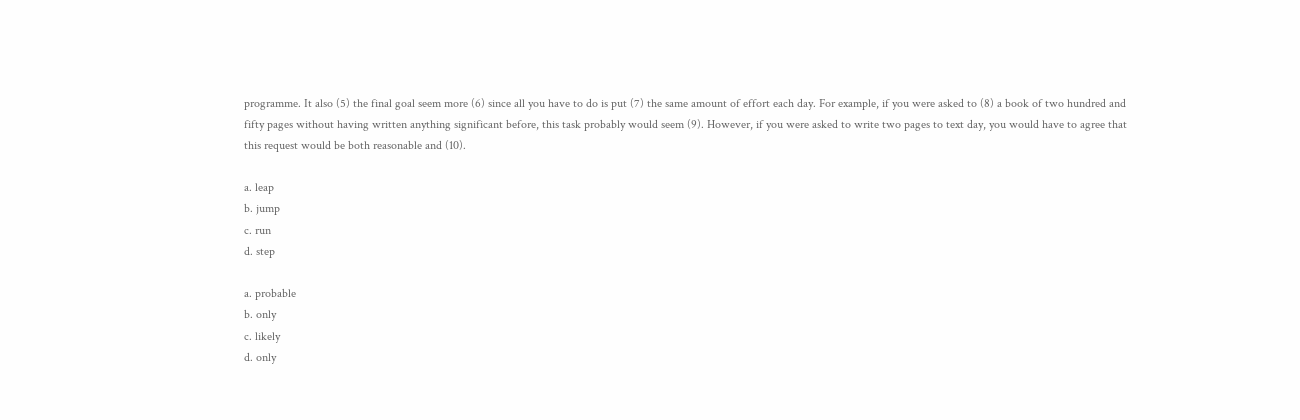programme. It also (5) the final goal seem more (6) since all you have to do is put (7) the same amount of effort each day. For example, if you were asked to (8) a book of two hundred and fifty pages without having written anything significant before, this task probably would seem (9). However, if you were asked to write two pages to text day, you would have to agree that this request would be both reasonable and (10).

a. leap
b. jump
c. run
d. step

a. probable
b. only
c. likely
d. only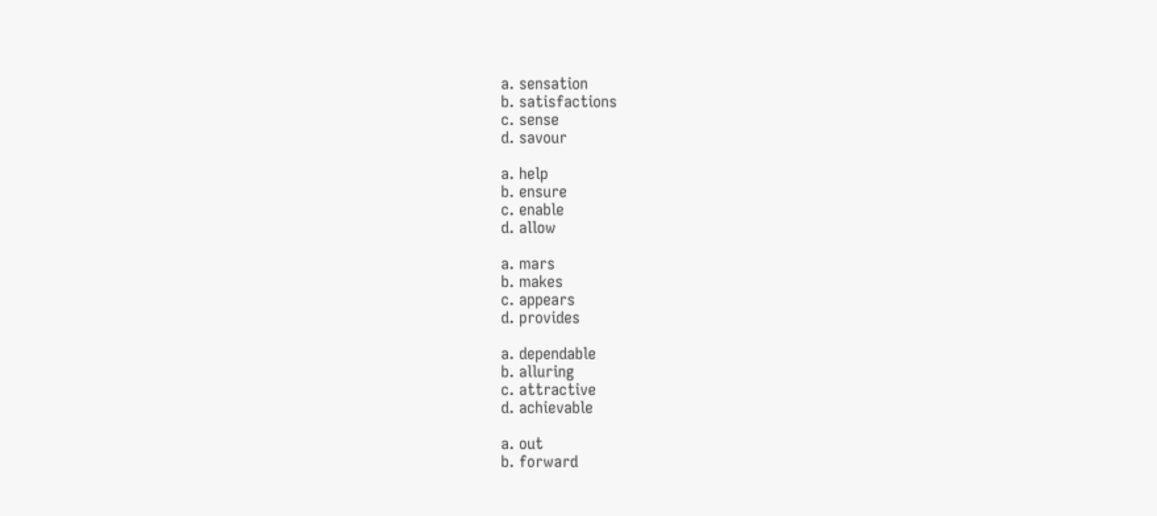a. sensation
b. satisfactions
c. sense
d. savour

a. help
b. ensure
c. enable
d. allow

a. mars
b. makes
c. appears
d. provides

a. dependable
b. alluring
c. attractive
d. achievable

a. out
b. forward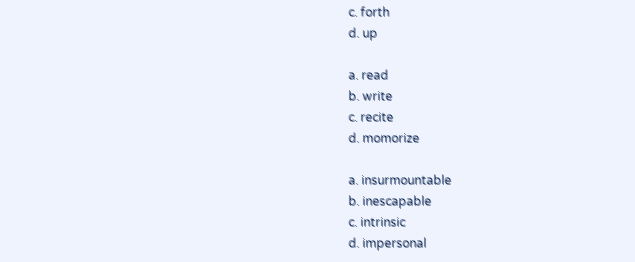c. forth
d. up

a. read
b. write
c. recite
d. momorize

a. insurmountable
b. inescapable
c. intrinsic
d. impersonal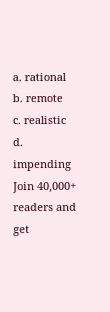a. rational
b. remote
c. realistic
d. impending
Join 40,000+ readers and get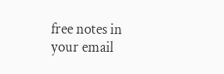free notes in your email